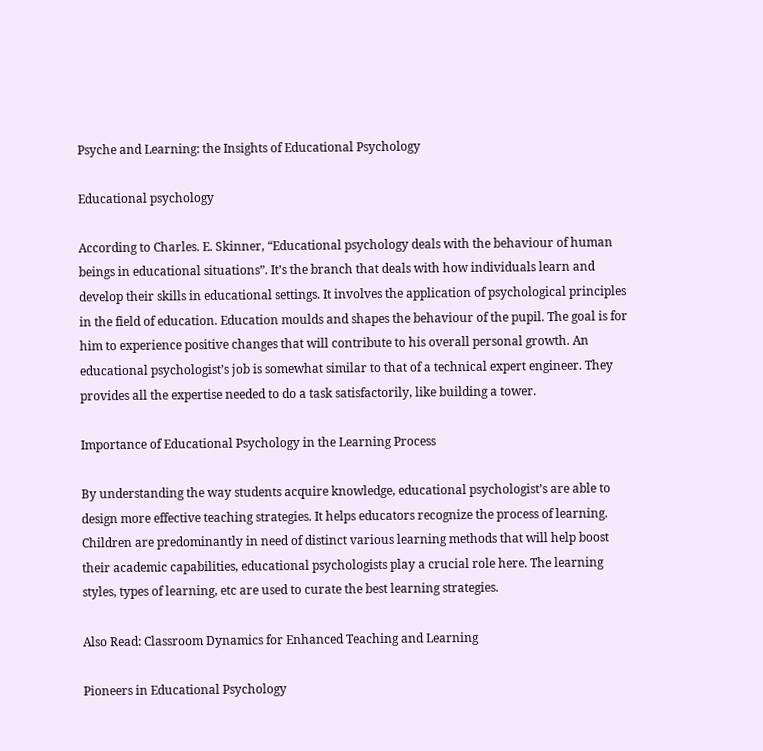Psyche and Learning: the Insights of Educational Psychology

Educational psychology

According to Charles. E. Skinner, “Educational psychology deals with the behaviour of human beings in educational situations”. It’s the branch that deals with how individuals learn and develop their skills in educational settings. It involves the application of psychological principles in the field of education. Education moulds and shapes the behaviour of the pupil. The goal is for him to experience positive changes that will contribute to his overall personal growth. An educational psychologist’s job is somewhat similar to that of a technical expert engineer. They provides all the expertise needed to do a task satisfactorily, like building a tower.

Importance of Educational Psychology in the Learning Process

By understanding the way students acquire knowledge, educational psychologist’s are able to design more effective teaching strategies. It helps educators recognize the process of learning. Children are predominantly in need of distinct various learning methods that will help boost their academic capabilities, educational psychologists play a crucial role here. The learning styles, types of learning, etc are used to curate the best learning strategies.

Also Read: Classroom Dynamics for Enhanced Teaching and Learning

Pioneers in Educational Psychology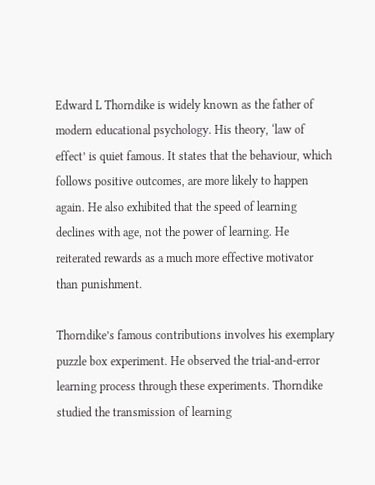Edward L Thorndike is widely known as the father of modern educational psychology. His theory, ‘law of effect’ is quiet famous. It states that the behaviour, which follows positive outcomes, are more likely to happen again. He also exhibited that the speed of learning declines with age, not the power of learning. He reiterated rewards as a much more effective motivator than punishment.

Thorndike’s famous contributions involves his exemplary puzzle box experiment. He observed the trial-and-error learning process through these experiments. Thorndike studied the transmission of learning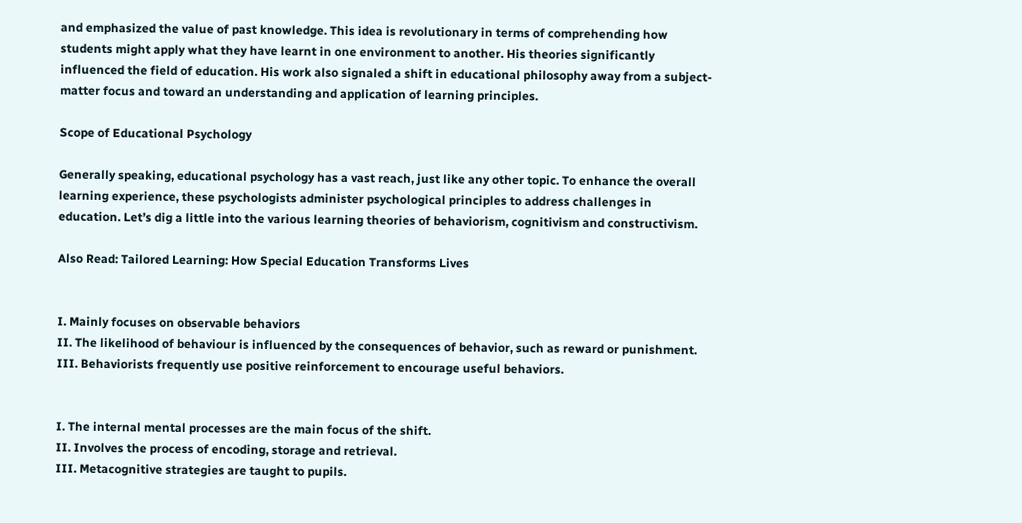and emphasized the value of past knowledge. This idea is revolutionary in terms of comprehending how students might apply what they have learnt in one environment to another. His theories significantly influenced the field of education. His work also signaled a shift in educational philosophy away from a subject-matter focus and toward an understanding and application of learning principles.

Scope of Educational Psychology

Generally speaking, educational psychology has a vast reach, just like any other topic. To enhance the overall learning experience, these psychologists administer psychological principles to address challenges in education. Let’s dig a little into the various learning theories of behaviorism, cognitivism and constructivism.

Also Read: Tailored Learning: How Special Education Transforms Lives


I. Mainly focuses on observable behaviors
II. The likelihood of behaviour is influenced by the consequences of behavior, such as reward or punishment.
III. Behaviorists frequently use positive reinforcement to encourage useful behaviors.


I. The internal mental processes are the main focus of the shift.
II. Involves the process of encoding, storage and retrieval.
III. Metacognitive strategies are taught to pupils.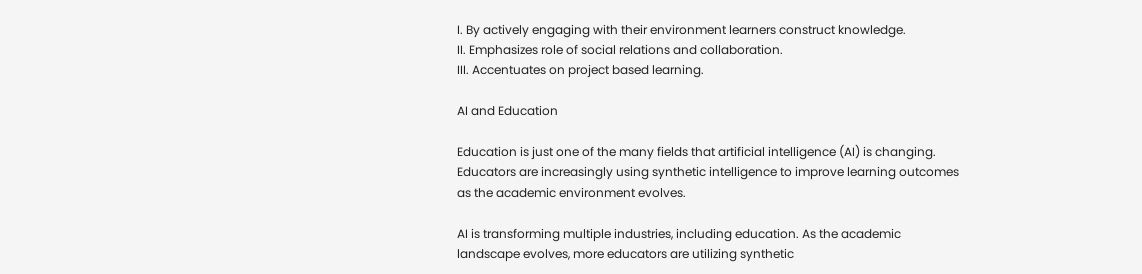I. By actively engaging with their environment learners construct knowledge.
II. Emphasizes role of social relations and collaboration.
III. Accentuates on project based learning.

AI and Education

Education is just one of the many fields that artificial intelligence (AI) is changing. Educators are increasingly using synthetic intelligence to improve learning outcomes as the academic environment evolves.

AI is transforming multiple industries, including education. As the academic landscape evolves, more educators are utilizing synthetic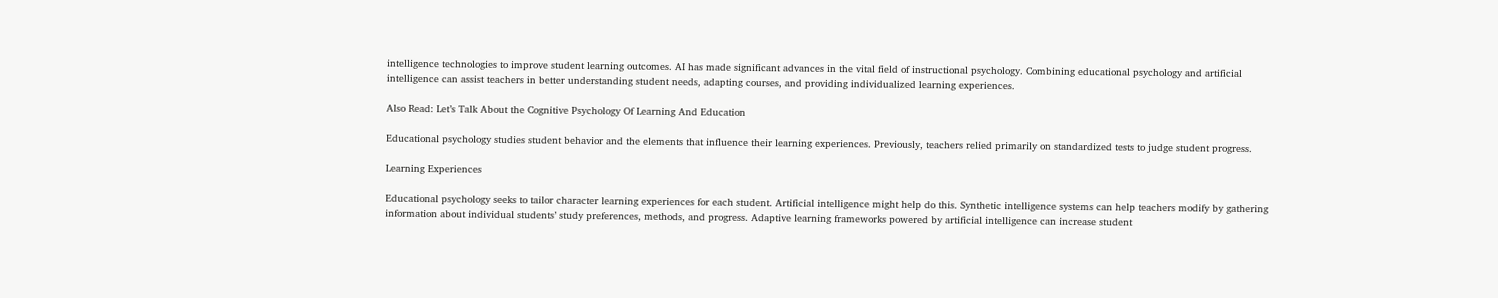intelligence technologies to improve student learning outcomes. AI has made significant advances in the vital field of instructional psychology. Combining educational psychology and artificial intelligence can assist teachers in better understanding student needs, adapting courses, and providing individualized learning experiences.

Also Read: Let’s Talk About the Cognitive Psychology Of Learning And Education

Educational psychology studies student behavior and the elements that influence their learning experiences. Previously, teachers relied primarily on standardized tests to judge student progress.

Learning Experiences

Educational psychology seeks to tailor character learning experiences for each student. Artificial intelligence might help do this. Synthetic intelligence systems can help teachers modify by gathering information about individual students’ study preferences, methods, and progress. Adaptive learning frameworks powered by artificial intelligence can increase student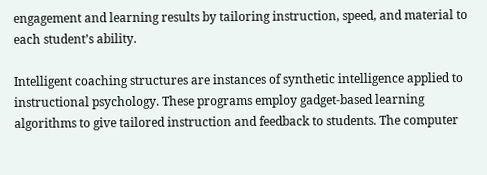engagement and learning results by tailoring instruction, speed, and material to each student’s ability.

Intelligent coaching structures are instances of synthetic intelligence applied to instructional psychology. These programs employ gadget-based learning algorithms to give tailored instruction and feedback to students. The computer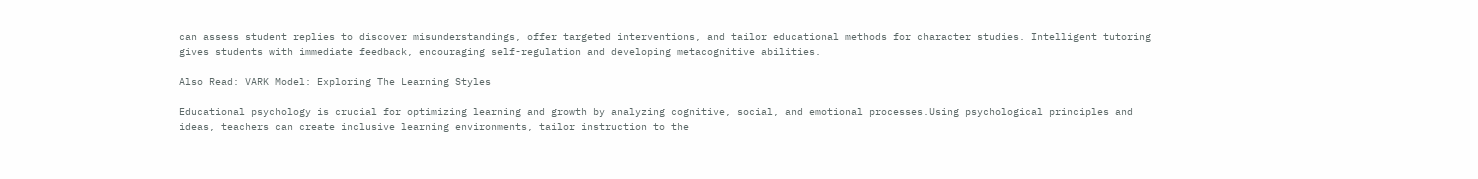can assess student replies to discover misunderstandings, offer targeted interventions, and tailor educational methods for character studies. Intelligent tutoring gives students with immediate feedback, encouraging self-regulation and developing metacognitive abilities.

Also Read: VARK Model: Exploring The Learning Styles

Educational psychology is crucial for optimizing learning and growth by analyzing cognitive, social, and emotional processes.Using psychological principles and ideas, teachers can create inclusive learning environments, tailor instruction to the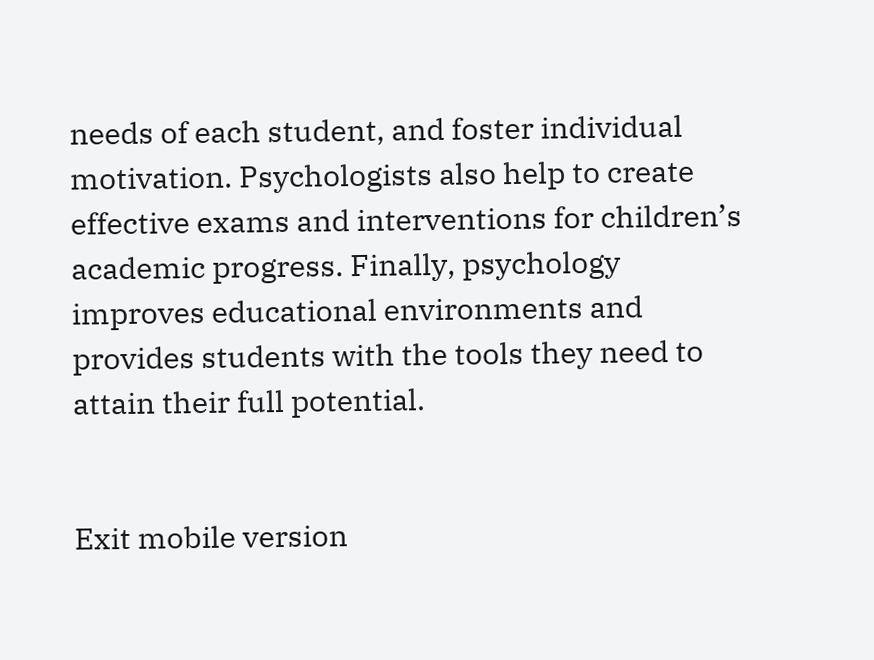needs of each student, and foster individual motivation. Psychologists also help to create effective exams and interventions for children’s academic progress. Finally, psychology improves educational environments and provides students with the tools they need to attain their full potential.


Exit mobile version